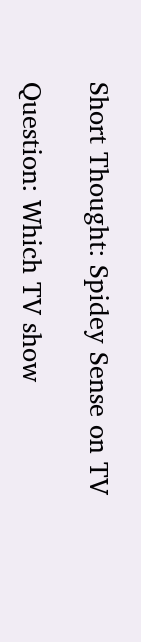Short Thought: Spidey Sense on TV

Question: Which TV show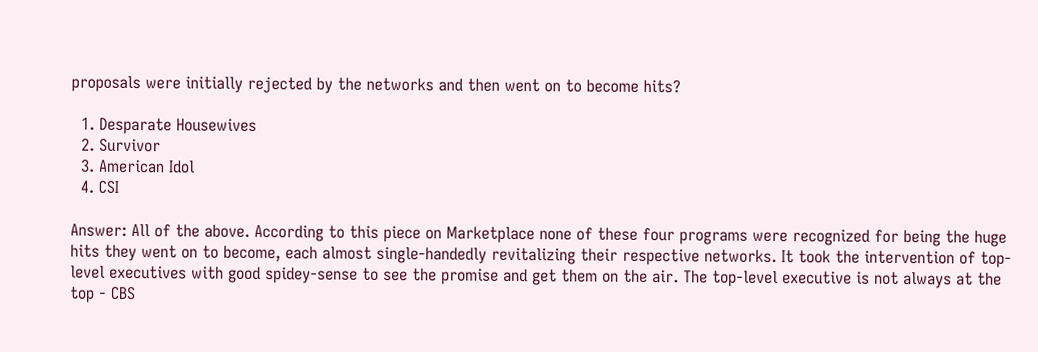proposals were initially rejected by the networks and then went on to become hits?

  1. Desparate Housewives
  2. Survivor
  3. American Idol
  4. CSI

Answer: All of the above. According to this piece on Marketplace none of these four programs were recognized for being the huge hits they went on to become, each almost single-handedly revitalizing their respective networks. It took the intervention of top-level executives with good spidey-sense to see the promise and get them on the air. The top-level executive is not always at the top - CBS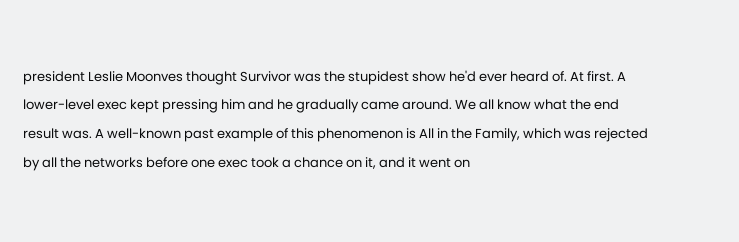president Leslie Moonves thought Survivor was the stupidest show he'd ever heard of. At first. A lower-level exec kept pressing him and he gradually came around. We all know what the end result was. A well-known past example of this phenomenon is All in the Family, which was rejected by all the networks before one exec took a chance on it, and it went on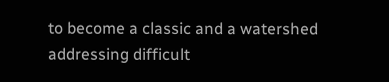to become a classic and a watershed addressing difficult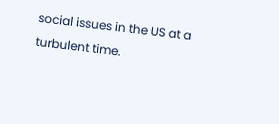social issues in the US at a turbulent time.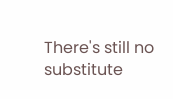There's still no substitute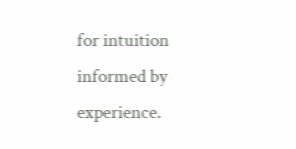for intuition informed by experience.